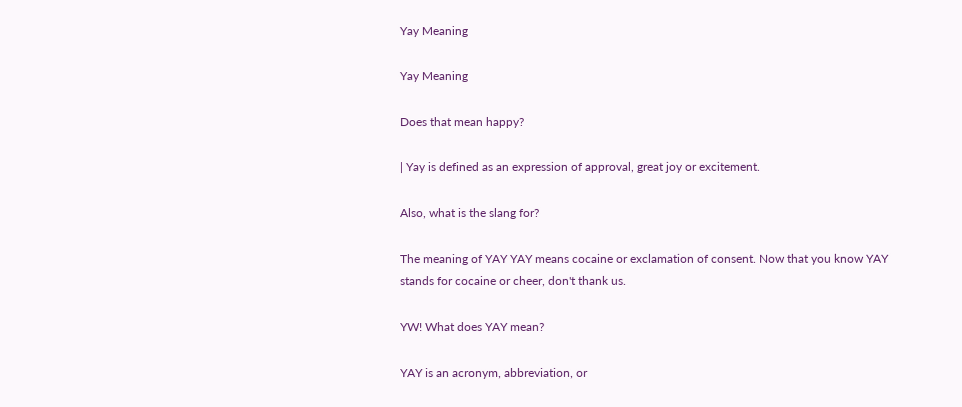Yay Meaning

Yay Meaning

Does that mean happy?

| Yay is defined as an expression of approval, great joy or excitement.

Also, what is the slang for?

The meaning of YAY YAY means cocaine or exclamation of consent. Now that you know YAY stands for cocaine or cheer, don't thank us.

YW! What does YAY mean?

YAY is an acronym, abbreviation, or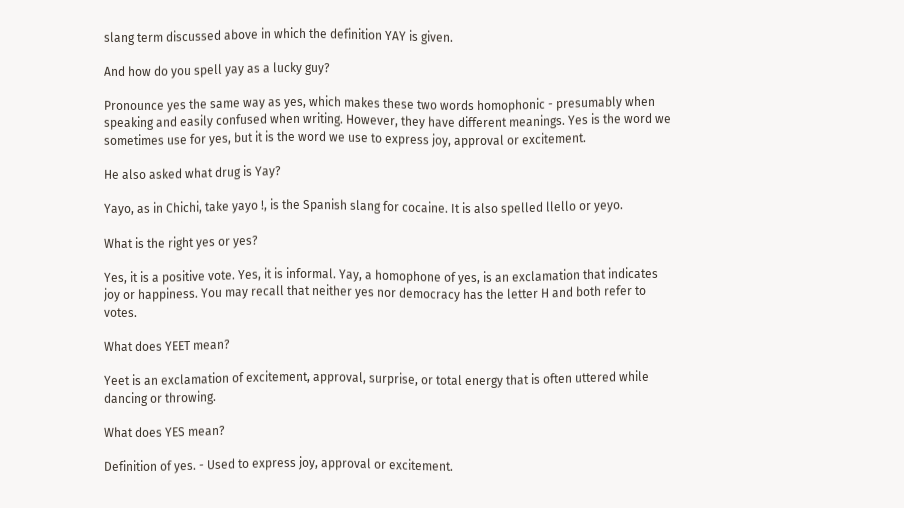slang term discussed above in which the definition YAY is given.

And how do you spell yay as a lucky guy?

Pronounce yes the same way as yes, which makes these two words homophonic - presumably when speaking and easily confused when writing. However, they have different meanings. Yes is the word we sometimes use for yes, but it is the word we use to express joy, approval or excitement.

He also asked what drug is Yay?

Yayo, as in Chichi, take yayo !, is the Spanish slang for cocaine. It is also spelled llello or yeyo.

What is the right yes or yes?

Yes, it is a positive vote. Yes, it is informal. Yay, a homophone of yes, is an exclamation that indicates joy or happiness. You may recall that neither yes nor democracy has the letter H and both refer to votes.

What does YEET mean?

Yeet is an exclamation of excitement, approval, surprise, or total energy that is often uttered while dancing or throwing.

What does YES mean?

Definition of yes. - Used to express joy, approval or excitement.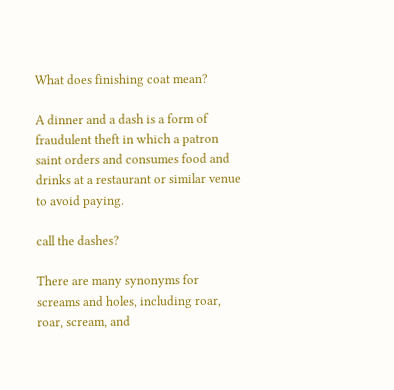What does finishing coat mean?

A dinner and a dash is a form of fraudulent theft in which a patron saint orders and consumes food and drinks at a restaurant or similar venue to avoid paying.

call the dashes?

There are many synonyms for screams and holes, including roar, roar, scream, and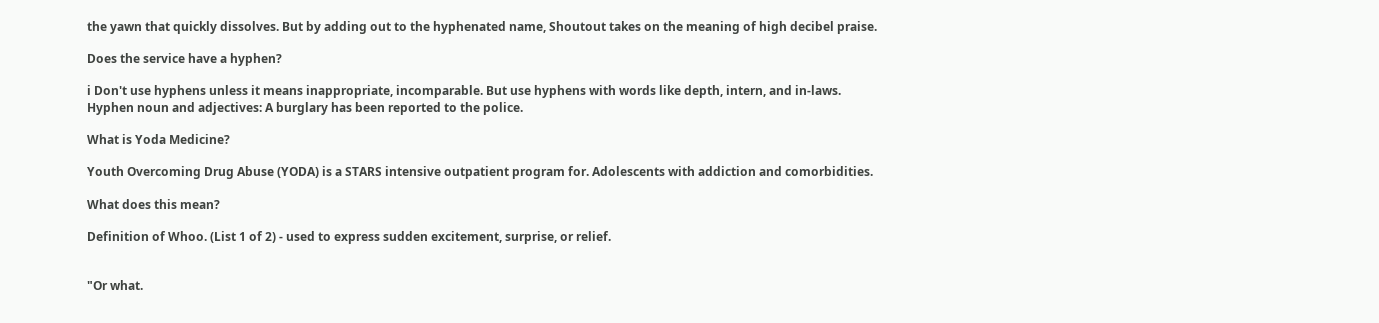the yawn that quickly dissolves. But by adding out to the hyphenated name, Shoutout takes on the meaning of high decibel praise.

Does the service have a hyphen?

i Don't use hyphens unless it means inappropriate, incomparable. But use hyphens with words like depth, intern, and in-laws. Hyphen noun and adjectives: A burglary has been reported to the police.

What is Yoda Medicine?

Youth Overcoming Drug Abuse (YODA) is a STARS intensive outpatient program for. Adolescents with addiction and comorbidities.

What does this mean?

Definition of Whoo. (List 1 of 2) - used to express sudden excitement, surprise, or relief.


"Or what.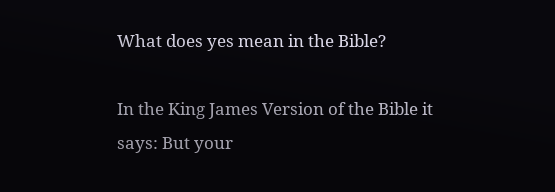What does yes mean in the Bible?

In the King James Version of the Bible it says: But your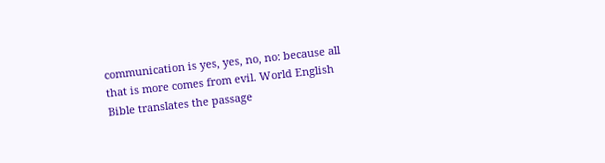communication is yes, yes, no, no: because all that is more comes from evil. World English Bible translates the passage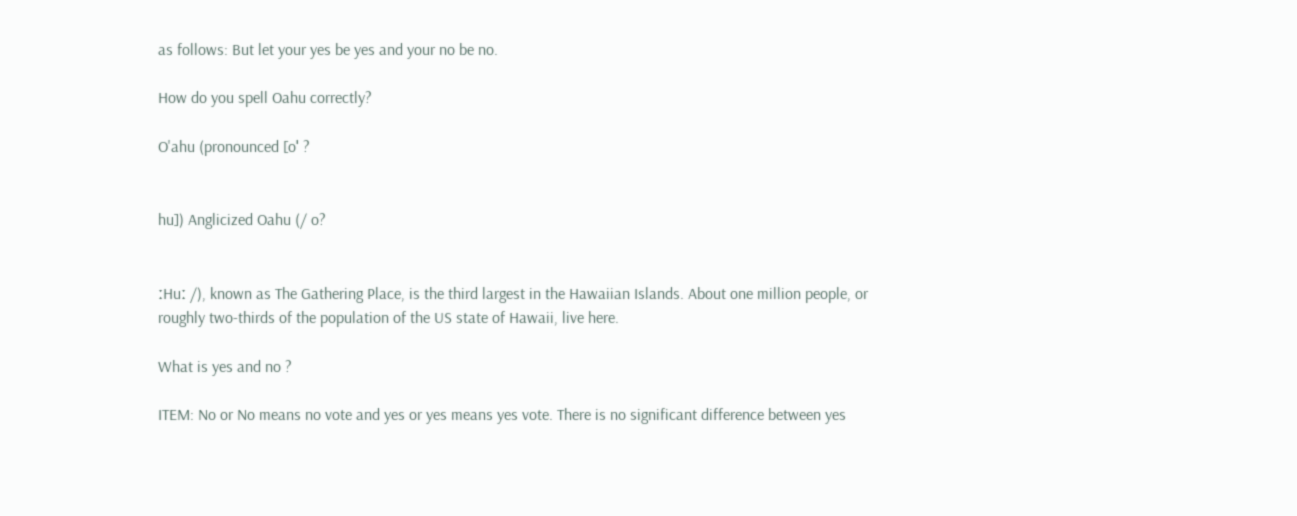as follows: But let your yes be yes and your no be no.

How do you spell Oahu correctly?

O'ahu (pronounced [oˈ ?


hu]) Anglicized Oahu (/ o?


ːHuː /), known as The Gathering Place, is the third largest in the Hawaiian Islands. About one million people, or roughly two-thirds of the population of the US state of Hawaii, live here.

What is yes and no ?

ITEM: No or No means no vote and yes or yes means yes vote. There is no significant difference between yes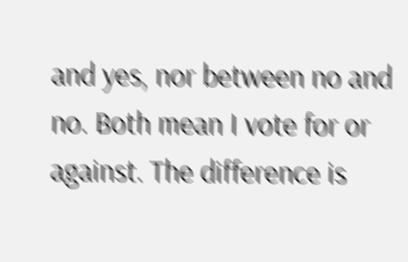and yes, nor between no and no. Both mean I vote for or against. The difference is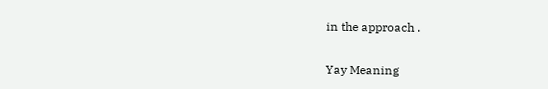in the approach .

Yay Meaning